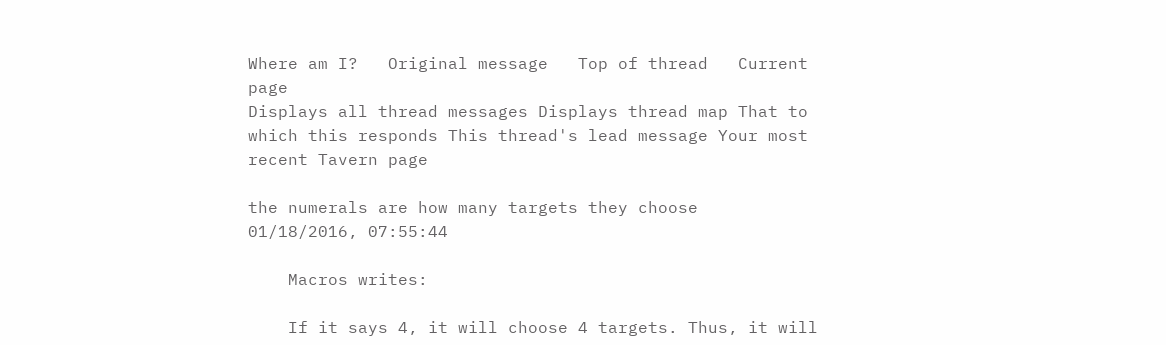Where am I?   Original message   Top of thread   Current page
Displays all thread messages Displays thread map That to which this responds This thread's lead message Your most recent Tavern page

the numerals are how many targets they choose
01/18/2016, 07:55:44

    Macros writes:

    If it says 4, it will choose 4 targets. Thus, it will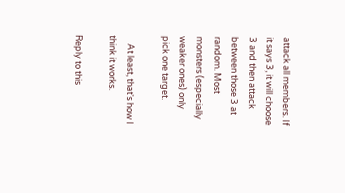attack all members. If it says 3, it will choose 3 and then attack between those 3 at random. Most monsters (especially weaker ones) only pick one target.

    At least, that's how I think it works.

Reply to this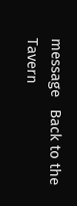message   Back to the Tavern